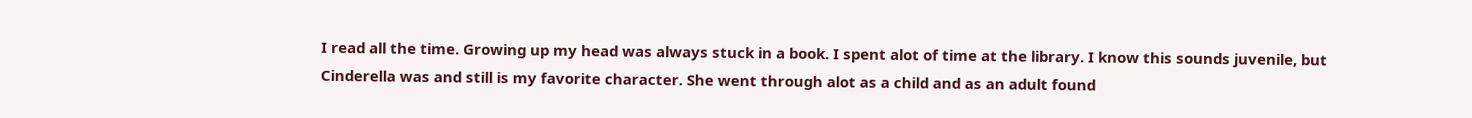I read all the time. Growing up my head was always stuck in a book. I spent alot of time at the library. I know this sounds juvenile, but Cinderella was and still is my favorite character. She went through alot as a child and as an adult found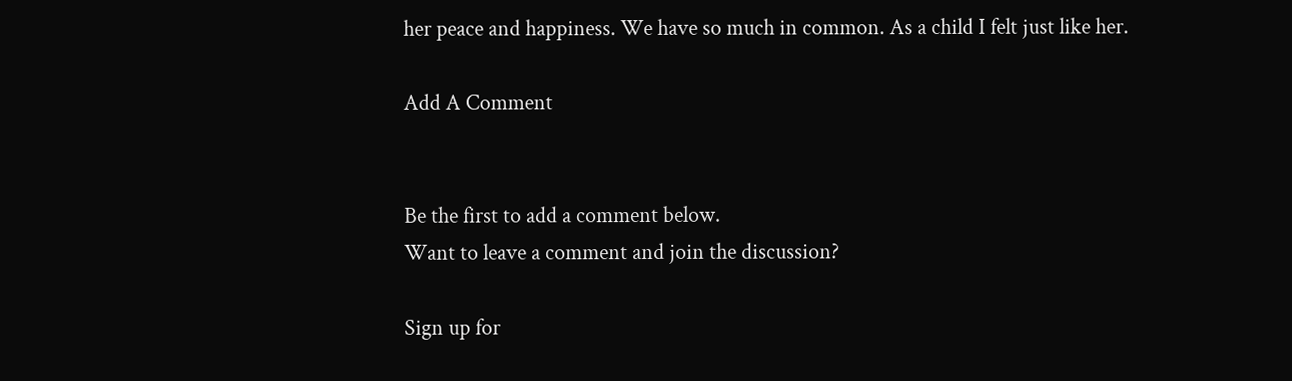her peace and happiness. We have so much in common. As a child I felt just like her.

Add A Comment


Be the first to add a comment below.
Want to leave a comment and join the discussion?

Sign up for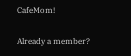CafeMom!

Already a member?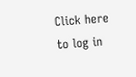Click here to log in